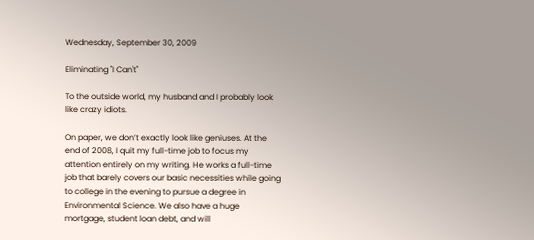Wednesday, September 30, 2009

Eliminating "I Can't"

To the outside world, my husband and I probably look like crazy idiots.

On paper, we don’t exactly look like geniuses. At the end of 2008, I quit my full-time job to focus my attention entirely on my writing. He works a full-time job that barely covers our basic necessities while going to college in the evening to pursue a degree in Environmental Science. We also have a huge mortgage, student loan debt, and will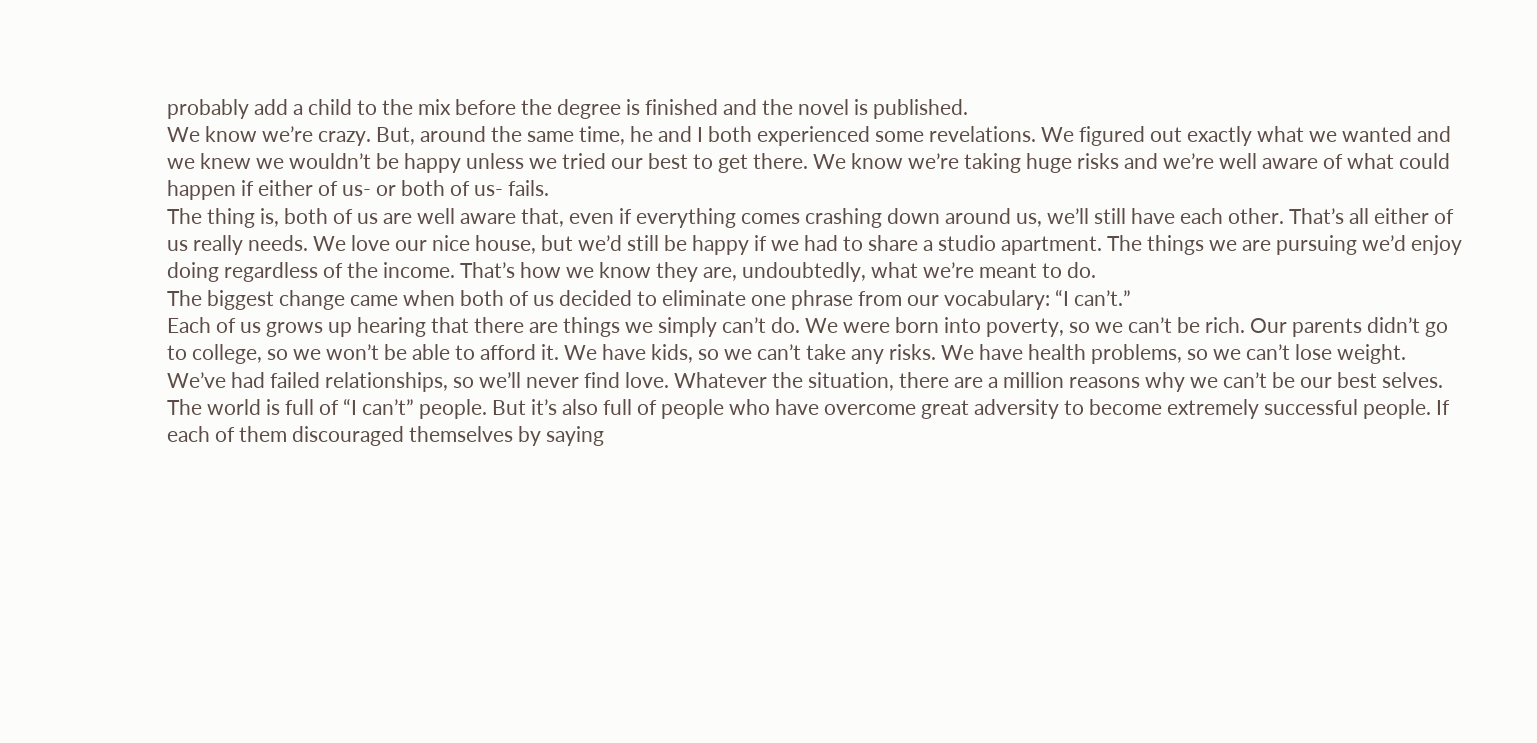probably add a child to the mix before the degree is finished and the novel is published.
We know we’re crazy. But, around the same time, he and I both experienced some revelations. We figured out exactly what we wanted and we knew we wouldn’t be happy unless we tried our best to get there. We know we’re taking huge risks and we’re well aware of what could happen if either of us- or both of us- fails.
The thing is, both of us are well aware that, even if everything comes crashing down around us, we’ll still have each other. That’s all either of us really needs. We love our nice house, but we’d still be happy if we had to share a studio apartment. The things we are pursuing we’d enjoy doing regardless of the income. That’s how we know they are, undoubtedly, what we’re meant to do.
The biggest change came when both of us decided to eliminate one phrase from our vocabulary: “I can’t.”
Each of us grows up hearing that there are things we simply can’t do. We were born into poverty, so we can’t be rich. Our parents didn’t go to college, so we won’t be able to afford it. We have kids, so we can’t take any risks. We have health problems, so we can’t lose weight. We’ve had failed relationships, so we’ll never find love. Whatever the situation, there are a million reasons why we can’t be our best selves.
The world is full of “I can’t” people. But it’s also full of people who have overcome great adversity to become extremely successful people. If each of them discouraged themselves by saying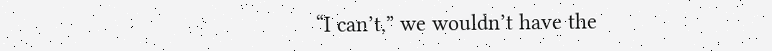“I can’t,” we wouldn’t have the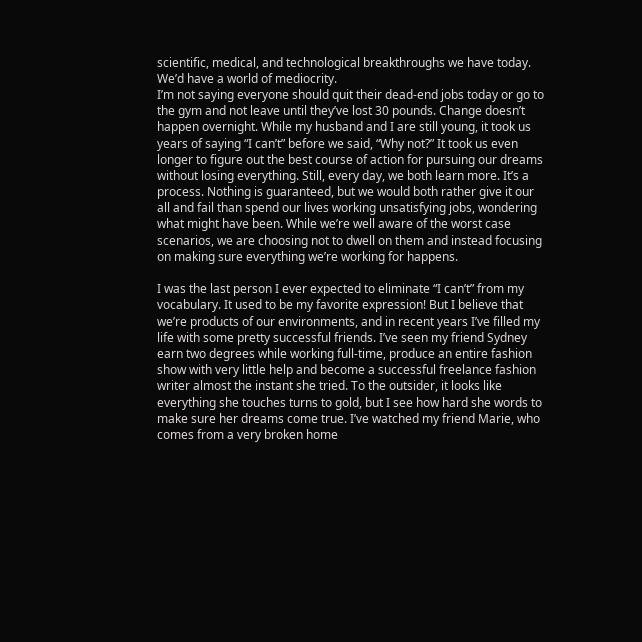scientific, medical, and technological breakthroughs we have today. We’d have a world of mediocrity.
I’m not saying everyone should quit their dead-end jobs today or go to the gym and not leave until they’ve lost 30 pounds. Change doesn’t happen overnight. While my husband and I are still young, it took us years of saying “I can’t” before we said, “Why not?” It took us even longer to figure out the best course of action for pursuing our dreams without losing everything. Still, every day, we both learn more. It’s a process. Nothing is guaranteed, but we would both rather give it our all and fail than spend our lives working unsatisfying jobs, wondering what might have been. While we’re well aware of the worst case scenarios, we are choosing not to dwell on them and instead focusing on making sure everything we’re working for happens.

I was the last person I ever expected to eliminate “I can’t” from my vocabulary. It used to be my favorite expression! But I believe that we’re products of our environments, and in recent years I’ve filled my life with some pretty successful friends. I’ve seen my friend Sydney earn two degrees while working full-time, produce an entire fashion show with very little help and become a successful freelance fashion writer almost the instant she tried. To the outsider, it looks like everything she touches turns to gold, but I see how hard she words to make sure her dreams come true. I’ve watched my friend Marie, who comes from a very broken home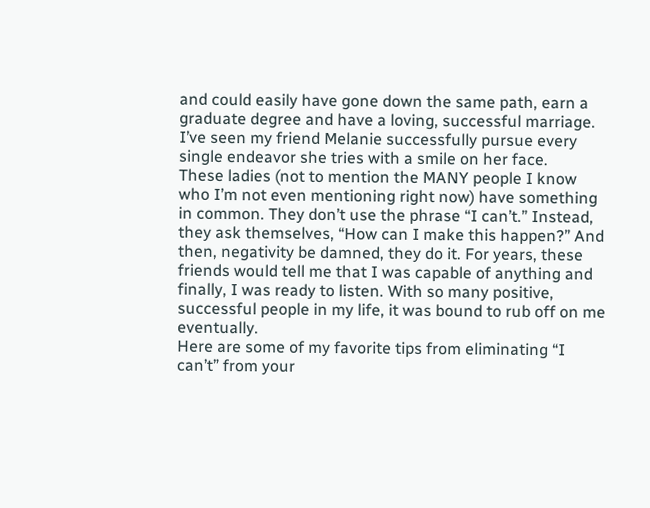and could easily have gone down the same path, earn a graduate degree and have a loving, successful marriage. I’ve seen my friend Melanie successfully pursue every single endeavor she tries with a smile on her face.
These ladies (not to mention the MANY people I know who I’m not even mentioning right now) have something in common. They don’t use the phrase “I can’t.” Instead, they ask themselves, “How can I make this happen?” And then, negativity be damned, they do it. For years, these friends would tell me that I was capable of anything and finally, I was ready to listen. With so many positive, successful people in my life, it was bound to rub off on me eventually.
Here are some of my favorite tips from eliminating “I can’t” from your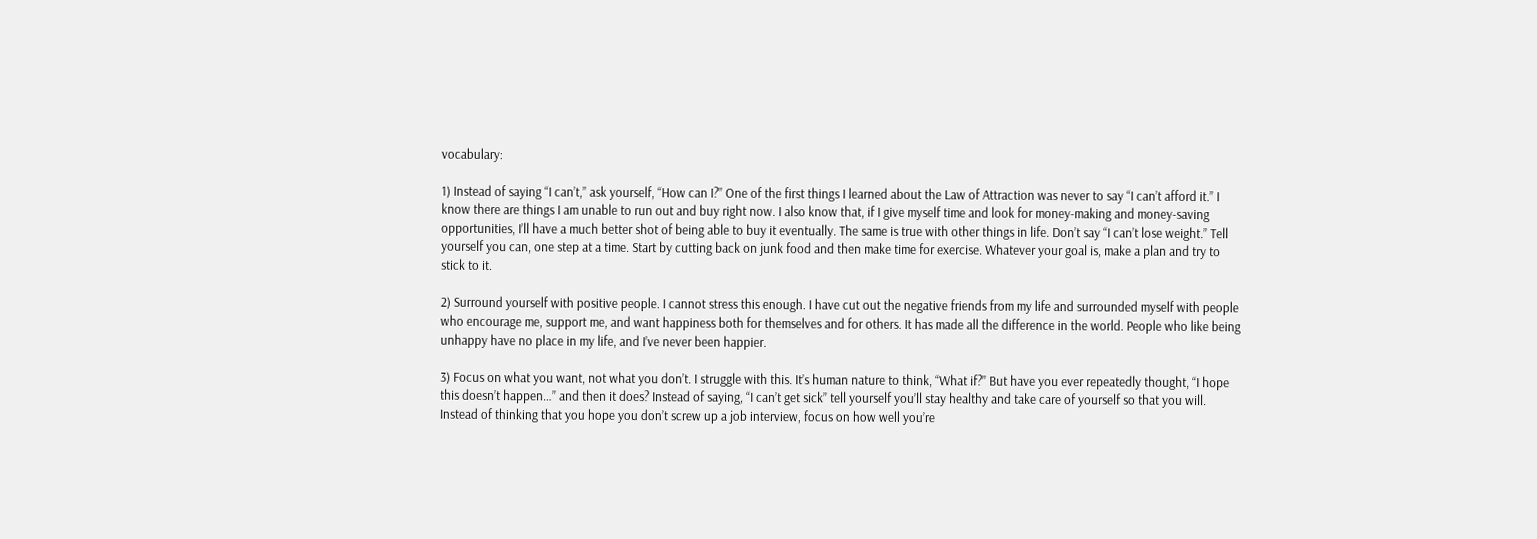vocabulary:

1) Instead of saying “I can’t,” ask yourself, “How can I?” One of the first things I learned about the Law of Attraction was never to say “I can’t afford it.” I know there are things I am unable to run out and buy right now. I also know that, if I give myself time and look for money-making and money-saving opportunities, I’ll have a much better shot of being able to buy it eventually. The same is true with other things in life. Don’t say “I can’t lose weight.” Tell yourself you can, one step at a time. Start by cutting back on junk food and then make time for exercise. Whatever your goal is, make a plan and try to stick to it.

2) Surround yourself with positive people. I cannot stress this enough. I have cut out the negative friends from my life and surrounded myself with people who encourage me, support me, and want happiness both for themselves and for others. It has made all the difference in the world. People who like being unhappy have no place in my life, and I’ve never been happier.

3) Focus on what you want, not what you don’t. I struggle with this. It’s human nature to think, “What if?” But have you ever repeatedly thought, “I hope this doesn’t happen…” and then it does? Instead of saying, “I can’t get sick” tell yourself you’ll stay healthy and take care of yourself so that you will. Instead of thinking that you hope you don’t screw up a job interview, focus on how well you’re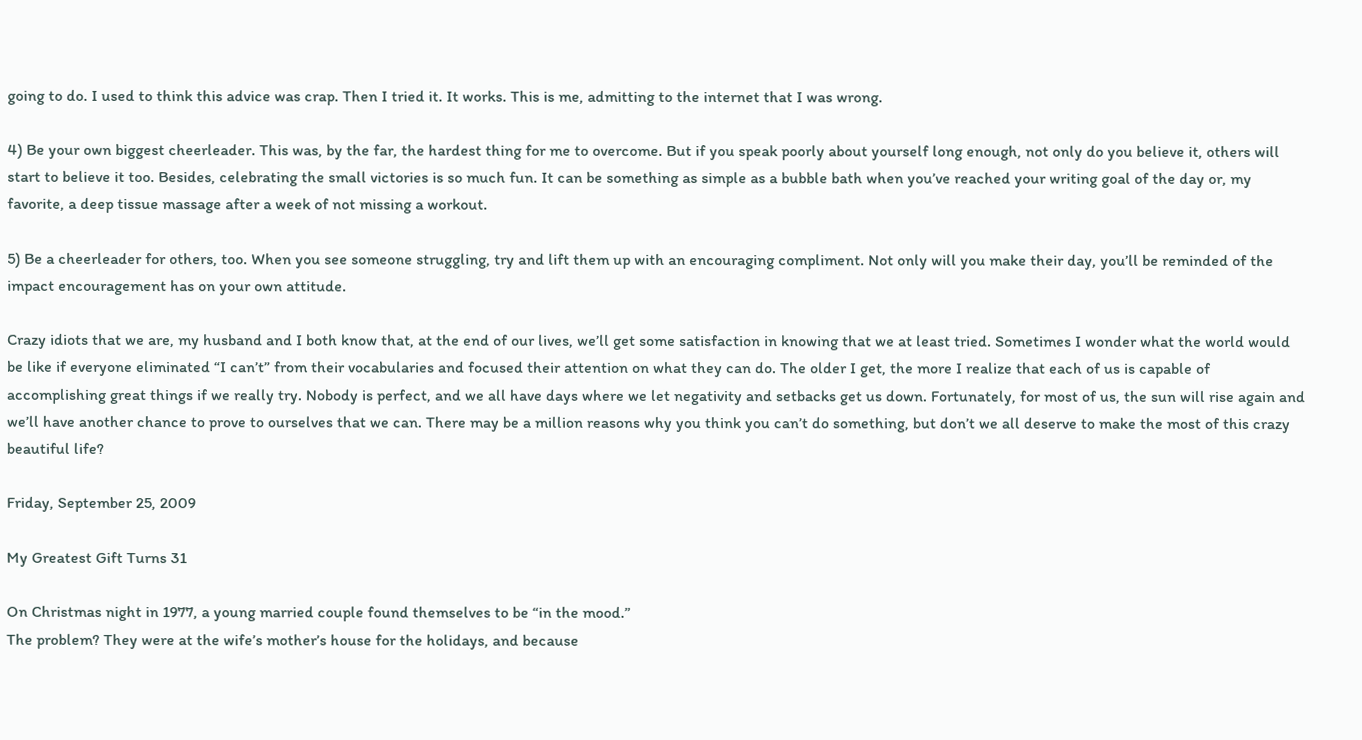going to do. I used to think this advice was crap. Then I tried it. It works. This is me, admitting to the internet that I was wrong.

4) Be your own biggest cheerleader. This was, by the far, the hardest thing for me to overcome. But if you speak poorly about yourself long enough, not only do you believe it, others will start to believe it too. Besides, celebrating the small victories is so much fun. It can be something as simple as a bubble bath when you’ve reached your writing goal of the day or, my favorite, a deep tissue massage after a week of not missing a workout.

5) Be a cheerleader for others, too. When you see someone struggling, try and lift them up with an encouraging compliment. Not only will you make their day, you’ll be reminded of the impact encouragement has on your own attitude.

Crazy idiots that we are, my husband and I both know that, at the end of our lives, we’ll get some satisfaction in knowing that we at least tried. Sometimes I wonder what the world would be like if everyone eliminated “I can’t” from their vocabularies and focused their attention on what they can do. The older I get, the more I realize that each of us is capable of accomplishing great things if we really try. Nobody is perfect, and we all have days where we let negativity and setbacks get us down. Fortunately, for most of us, the sun will rise again and we’ll have another chance to prove to ourselves that we can. There may be a million reasons why you think you can’t do something, but don’t we all deserve to make the most of this crazy beautiful life?

Friday, September 25, 2009

My Greatest Gift Turns 31

On Christmas night in 1977, a young married couple found themselves to be “in the mood.”
The problem? They were at the wife’s mother’s house for the holidays, and because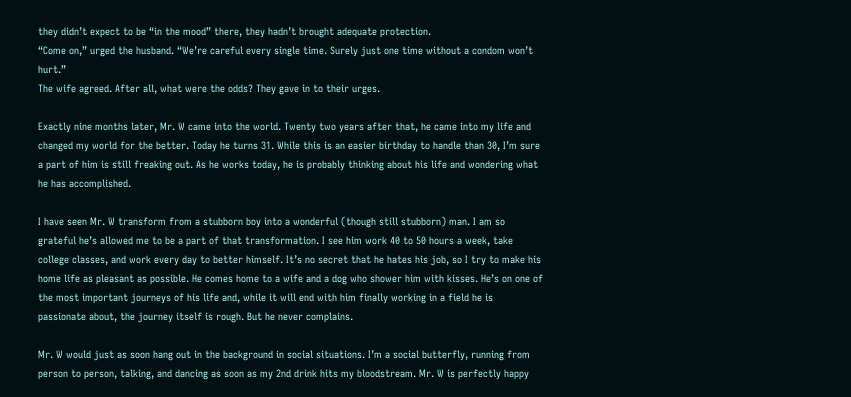they didn’t expect to be “in the mood” there, they hadn’t brought adequate protection.
“Come on,” urged the husband. “We’re careful every single time. Surely just one time without a condom won’t hurt.”
The wife agreed. After all, what were the odds? They gave in to their urges.

Exactly nine months later, Mr. W came into the world. Twenty two years after that, he came into my life and changed my world for the better. Today he turns 31. While this is an easier birthday to handle than 30, I’m sure a part of him is still freaking out. As he works today, he is probably thinking about his life and wondering what he has accomplished.

I have seen Mr. W transform from a stubborn boy into a wonderful (though still stubborn) man. I am so grateful he’s allowed me to be a part of that transformation. I see him work 40 to 50 hours a week, take college classes, and work every day to better himself. It’s no secret that he hates his job, so I try to make his home life as pleasant as possible. He comes home to a wife and a dog who shower him with kisses. He’s on one of the most important journeys of his life and, while it will end with him finally working in a field he is passionate about, the journey itself is rough. But he never complains.

Mr. W would just as soon hang out in the background in social situations. I’m a social butterfly, running from person to person, talking, and dancing as soon as my 2nd drink hits my bloodstream. Mr. W is perfectly happy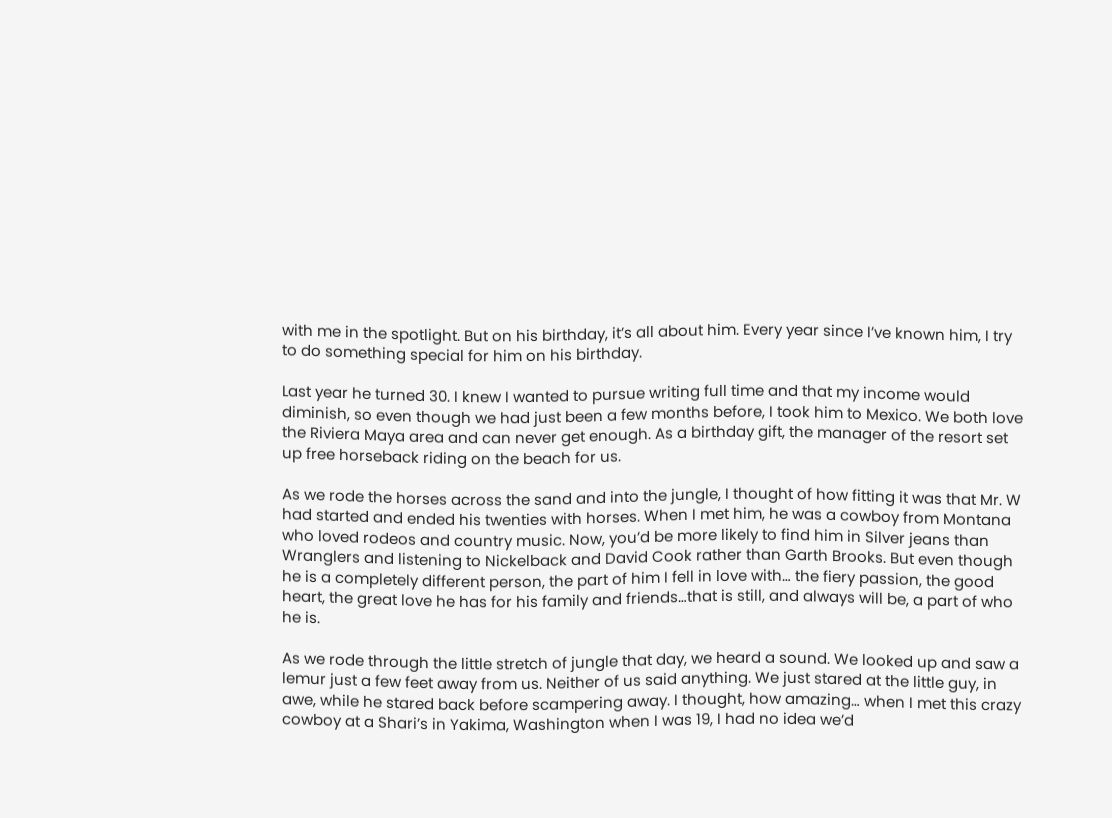with me in the spotlight. But on his birthday, it’s all about him. Every year since I’ve known him, I try to do something special for him on his birthday.

Last year he turned 30. I knew I wanted to pursue writing full time and that my income would diminish, so even though we had just been a few months before, I took him to Mexico. We both love the Riviera Maya area and can never get enough. As a birthday gift, the manager of the resort set up free horseback riding on the beach for us.

As we rode the horses across the sand and into the jungle, I thought of how fitting it was that Mr. W had started and ended his twenties with horses. When I met him, he was a cowboy from Montana who loved rodeos and country music. Now, you’d be more likely to find him in Silver jeans than Wranglers and listening to Nickelback and David Cook rather than Garth Brooks. But even though he is a completely different person, the part of him I fell in love with… the fiery passion, the good heart, the great love he has for his family and friends…that is still, and always will be, a part of who he is.

As we rode through the little stretch of jungle that day, we heard a sound. We looked up and saw a lemur just a few feet away from us. Neither of us said anything. We just stared at the little guy, in awe, while he stared back before scampering away. I thought, how amazing… when I met this crazy cowboy at a Shari’s in Yakima, Washington when I was 19, I had no idea we’d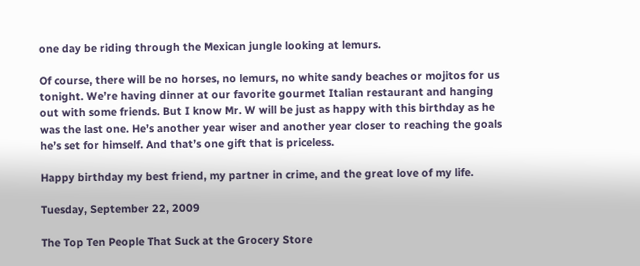one day be riding through the Mexican jungle looking at lemurs.

Of course, there will be no horses, no lemurs, no white sandy beaches or mojitos for us tonight. We’re having dinner at our favorite gourmet Italian restaurant and hanging out with some friends. But I know Mr. W will be just as happy with this birthday as he was the last one. He’s another year wiser and another year closer to reaching the goals he’s set for himself. And that’s one gift that is priceless.

Happy birthday my best friend, my partner in crime, and the great love of my life.

Tuesday, September 22, 2009

The Top Ten People That Suck at the Grocery Store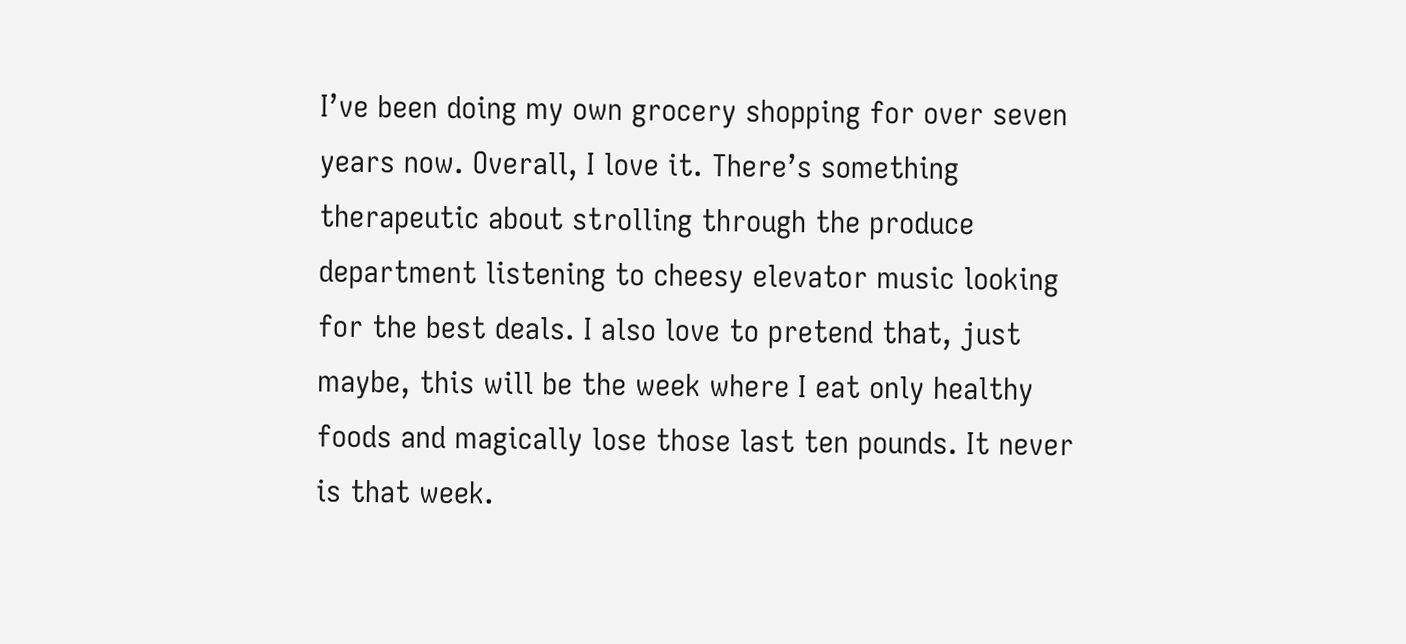I’ve been doing my own grocery shopping for over seven years now. Overall, I love it. There’s something therapeutic about strolling through the produce department listening to cheesy elevator music looking for the best deals. I also love to pretend that, just maybe, this will be the week where I eat only healthy foods and magically lose those last ten pounds. It never is that week.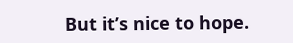But it’s nice to hope.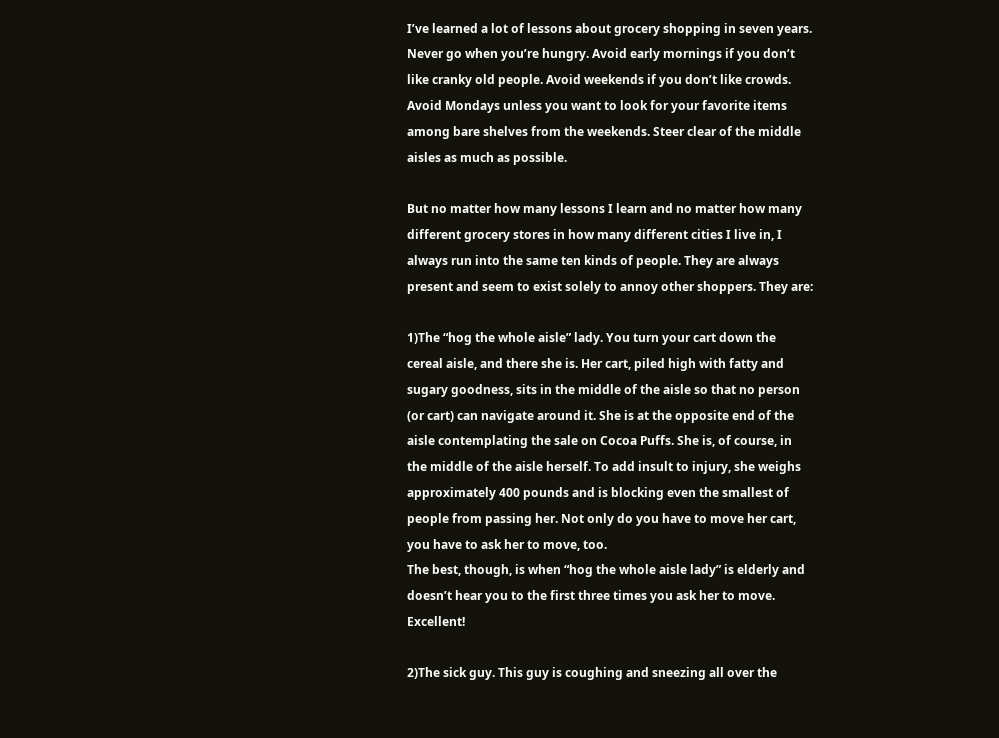I’ve learned a lot of lessons about grocery shopping in seven years. Never go when you’re hungry. Avoid early mornings if you don’t like cranky old people. Avoid weekends if you don’t like crowds. Avoid Mondays unless you want to look for your favorite items among bare shelves from the weekends. Steer clear of the middle aisles as much as possible.

But no matter how many lessons I learn and no matter how many different grocery stores in how many different cities I live in, I always run into the same ten kinds of people. They are always present and seem to exist solely to annoy other shoppers. They are:

1)The “hog the whole aisle” lady. You turn your cart down the cereal aisle, and there she is. Her cart, piled high with fatty and sugary goodness, sits in the middle of the aisle so that no person (or cart) can navigate around it. She is at the opposite end of the aisle contemplating the sale on Cocoa Puffs. She is, of course, in the middle of the aisle herself. To add insult to injury, she weighs approximately 400 pounds and is blocking even the smallest of people from passing her. Not only do you have to move her cart, you have to ask her to move, too.
The best, though, is when “hog the whole aisle lady” is elderly and doesn’t hear you to the first three times you ask her to move. Excellent!

2)The sick guy. This guy is coughing and sneezing all over the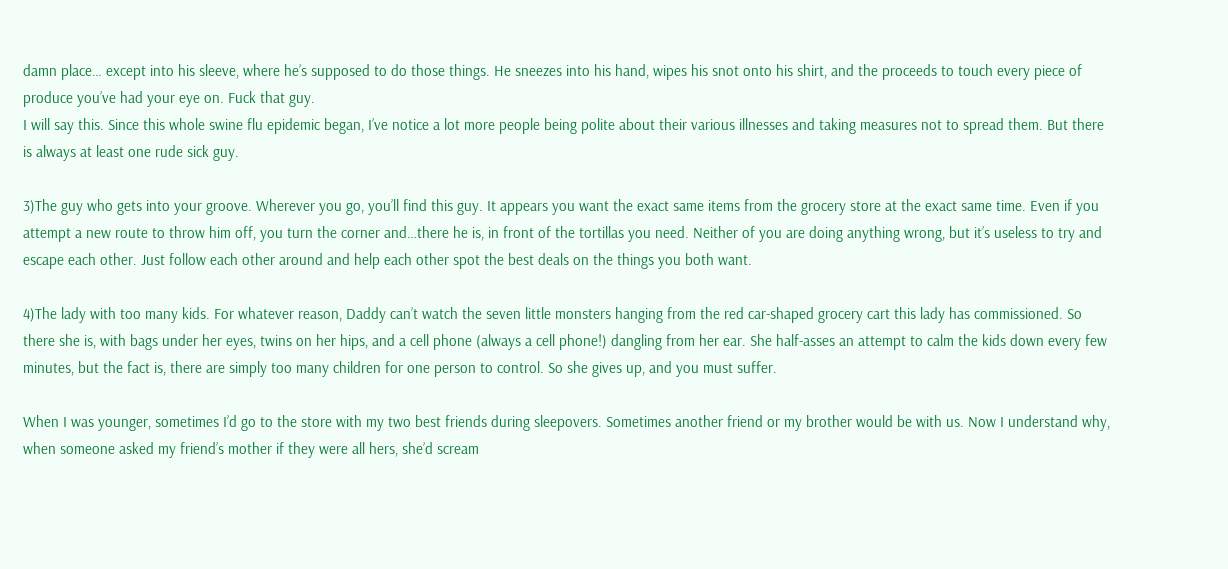damn place… except into his sleeve, where he’s supposed to do those things. He sneezes into his hand, wipes his snot onto his shirt, and the proceeds to touch every piece of produce you’ve had your eye on. Fuck that guy.
I will say this. Since this whole swine flu epidemic began, I’ve notice a lot more people being polite about their various illnesses and taking measures not to spread them. But there is always at least one rude sick guy.

3)The guy who gets into your groove. Wherever you go, you’ll find this guy. It appears you want the exact same items from the grocery store at the exact same time. Even if you attempt a new route to throw him off, you turn the corner and…there he is, in front of the tortillas you need. Neither of you are doing anything wrong, but it’s useless to try and escape each other. Just follow each other around and help each other spot the best deals on the things you both want.

4)The lady with too many kids. For whatever reason, Daddy can’t watch the seven little monsters hanging from the red car-shaped grocery cart this lady has commissioned. So there she is, with bags under her eyes, twins on her hips, and a cell phone (always a cell phone!) dangling from her ear. She half-asses an attempt to calm the kids down every few minutes, but the fact is, there are simply too many children for one person to control. So she gives up, and you must suffer.

When I was younger, sometimes I’d go to the store with my two best friends during sleepovers. Sometimes another friend or my brother would be with us. Now I understand why, when someone asked my friend’s mother if they were all hers, she’d scream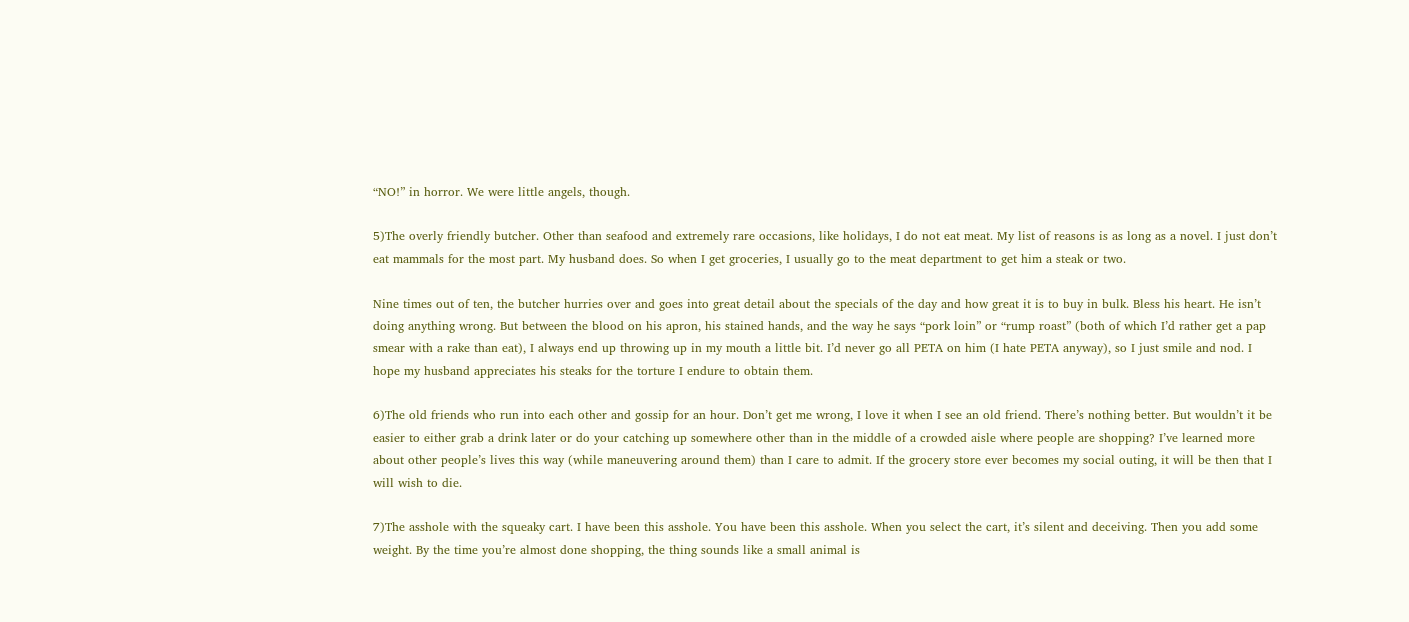“NO!” in horror. We were little angels, though.

5)The overly friendly butcher. Other than seafood and extremely rare occasions, like holidays, I do not eat meat. My list of reasons is as long as a novel. I just don’t eat mammals for the most part. My husband does. So when I get groceries, I usually go to the meat department to get him a steak or two.

Nine times out of ten, the butcher hurries over and goes into great detail about the specials of the day and how great it is to buy in bulk. Bless his heart. He isn’t doing anything wrong. But between the blood on his apron, his stained hands, and the way he says “pork loin” or “rump roast” (both of which I’d rather get a pap smear with a rake than eat), I always end up throwing up in my mouth a little bit. I’d never go all PETA on him (I hate PETA anyway), so I just smile and nod. I hope my husband appreciates his steaks for the torture I endure to obtain them.

6)The old friends who run into each other and gossip for an hour. Don’t get me wrong, I love it when I see an old friend. There’s nothing better. But wouldn’t it be easier to either grab a drink later or do your catching up somewhere other than in the middle of a crowded aisle where people are shopping? I’ve learned more about other people’s lives this way (while maneuvering around them) than I care to admit. If the grocery store ever becomes my social outing, it will be then that I will wish to die.

7)The asshole with the squeaky cart. I have been this asshole. You have been this asshole. When you select the cart, it’s silent and deceiving. Then you add some weight. By the time you’re almost done shopping, the thing sounds like a small animal is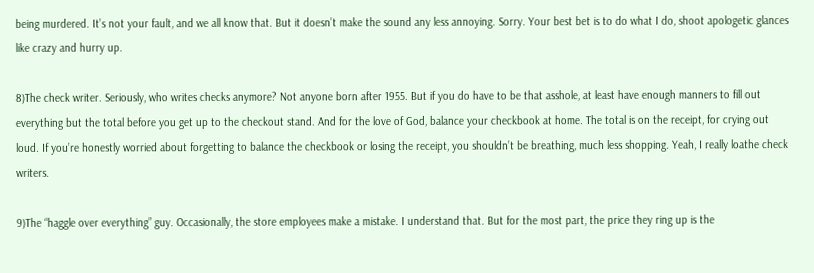being murdered. It’s not your fault, and we all know that. But it doesn’t make the sound any less annoying. Sorry. Your best bet is to do what I do, shoot apologetic glances like crazy and hurry up.

8)The check writer. Seriously, who writes checks anymore? Not anyone born after 1955. But if you do have to be that asshole, at least have enough manners to fill out everything but the total before you get up to the checkout stand. And for the love of God, balance your checkbook at home. The total is on the receipt, for crying out loud. If you’re honestly worried about forgetting to balance the checkbook or losing the receipt, you shouldn’t be breathing, much less shopping. Yeah, I really loathe check writers.

9)The “haggle over everything” guy. Occasionally, the store employees make a mistake. I understand that. But for the most part, the price they ring up is the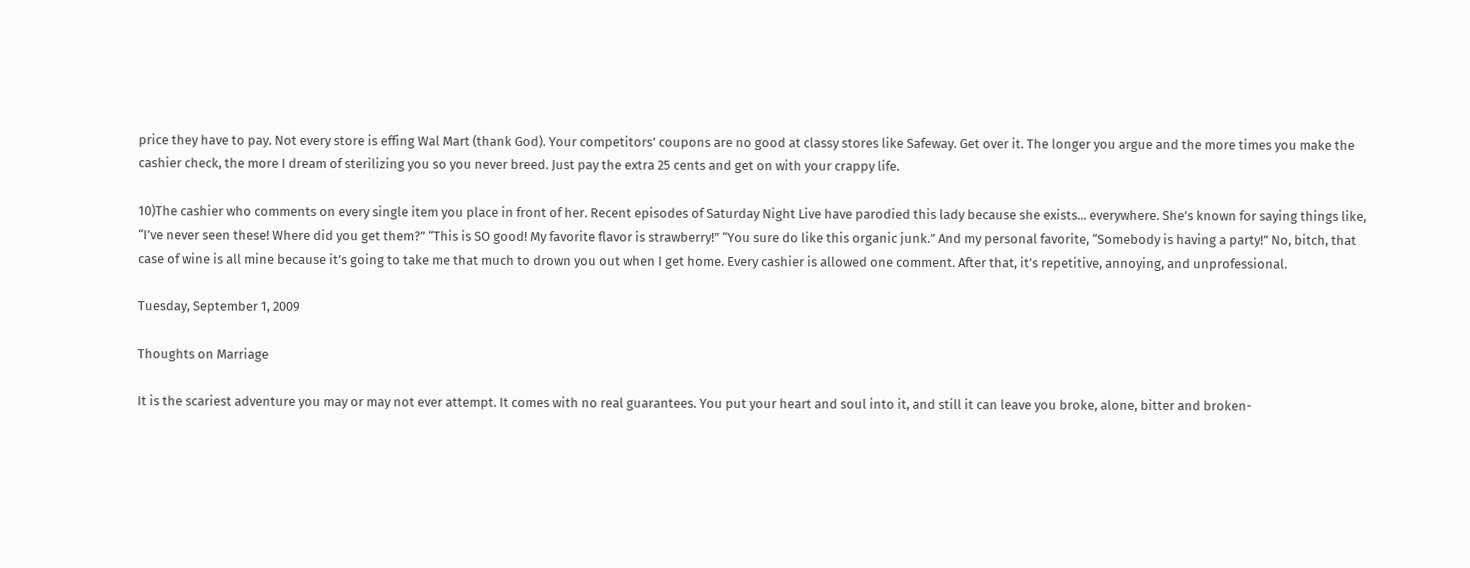price they have to pay. Not every store is effing Wal Mart (thank God). Your competitors’ coupons are no good at classy stores like Safeway. Get over it. The longer you argue and the more times you make the cashier check, the more I dream of sterilizing you so you never breed. Just pay the extra 25 cents and get on with your crappy life.

10)The cashier who comments on every single item you place in front of her. Recent episodes of Saturday Night Live have parodied this lady because she exists... everywhere. She’s known for saying things like, “I’ve never seen these! Where did you get them?” “This is SO good! My favorite flavor is strawberry!” “You sure do like this organic junk.” And my personal favorite, “Somebody is having a party!” No, bitch, that case of wine is all mine because it’s going to take me that much to drown you out when I get home. Every cashier is allowed one comment. After that, it’s repetitive, annoying, and unprofessional.

Tuesday, September 1, 2009

Thoughts on Marriage

It is the scariest adventure you may or may not ever attempt. It comes with no real guarantees. You put your heart and soul into it, and still it can leave you broke, alone, bitter and broken-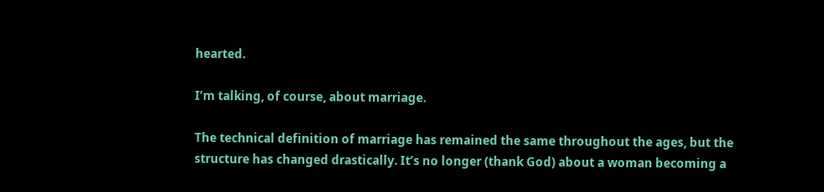hearted.

I’m talking, of course, about marriage.

The technical definition of marriage has remained the same throughout the ages, but the structure has changed drastically. It’s no longer (thank God) about a woman becoming a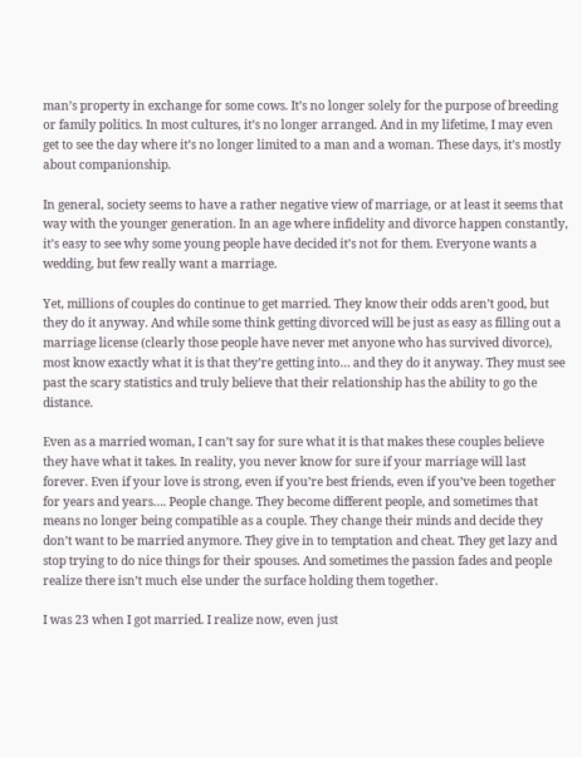man’s property in exchange for some cows. It’s no longer solely for the purpose of breeding or family politics. In most cultures, it’s no longer arranged. And in my lifetime, I may even get to see the day where it’s no longer limited to a man and a woman. These days, it’s mostly about companionship.

In general, society seems to have a rather negative view of marriage, or at least it seems that way with the younger generation. In an age where infidelity and divorce happen constantly, it’s easy to see why some young people have decided it’s not for them. Everyone wants a wedding, but few really want a marriage.

Yet, millions of couples do continue to get married. They know their odds aren’t good, but they do it anyway. And while some think getting divorced will be just as easy as filling out a marriage license (clearly those people have never met anyone who has survived divorce), most know exactly what it is that they’re getting into… and they do it anyway. They must see past the scary statistics and truly believe that their relationship has the ability to go the distance.

Even as a married woman, I can’t say for sure what it is that makes these couples believe they have what it takes. In reality, you never know for sure if your marriage will last forever. Even if your love is strong, even if you’re best friends, even if you’ve been together for years and years…. People change. They become different people, and sometimes that means no longer being compatible as a couple. They change their minds and decide they don’t want to be married anymore. They give in to temptation and cheat. They get lazy and stop trying to do nice things for their spouses. And sometimes the passion fades and people realize there isn’t much else under the surface holding them together.

I was 23 when I got married. I realize now, even just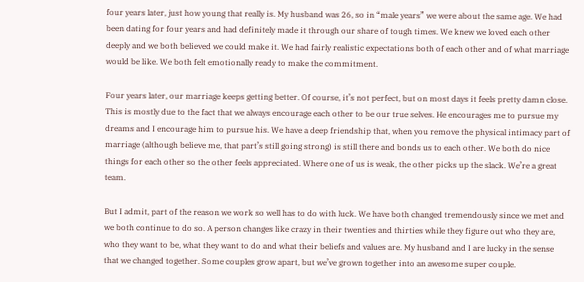four years later, just how young that really is. My husband was 26, so in “male years” we were about the same age. We had been dating for four years and had definitely made it through our share of tough times. We knew we loved each other deeply and we both believed we could make it. We had fairly realistic expectations both of each other and of what marriage would be like. We both felt emotionally ready to make the commitment.

Four years later, our marriage keeps getting better. Of course, it’s not perfect, but on most days it feels pretty damn close. This is mostly due to the fact that we always encourage each other to be our true selves. He encourages me to pursue my dreams and I encourage him to pursue his. We have a deep friendship that, when you remove the physical intimacy part of marriage (although believe me, that part’s still going strong) is still there and bonds us to each other. We both do nice things for each other so the other feels appreciated. Where one of us is weak, the other picks up the slack. We’re a great team.

But I admit, part of the reason we work so well has to do with luck. We have both changed tremendously since we met and we both continue to do so. A person changes like crazy in their twenties and thirties while they figure out who they are, who they want to be, what they want to do and what their beliefs and values are. My husband and I are lucky in the sense that we changed together. Some couples grow apart, but we’ve grown together into an awesome super couple.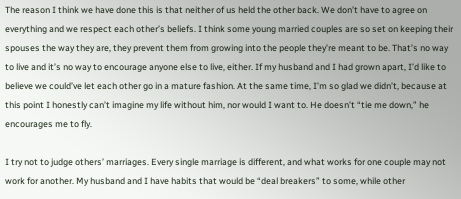The reason I think we have done this is that neither of us held the other back. We don’t have to agree on everything and we respect each other’s beliefs. I think some young married couples are so set on keeping their spouses the way they are, they prevent them from growing into the people they’re meant to be. That’s no way to live and it’s no way to encourage anyone else to live, either. If my husband and I had grown apart, I’d like to believe we could’ve let each other go in a mature fashion. At the same time, I’m so glad we didn’t, because at this point I honestly can’t imagine my life without him, nor would I want to. He doesn’t “tie me down,” he encourages me to fly.

I try not to judge others’ marriages. Every single marriage is different, and what works for one couple may not work for another. My husband and I have habits that would be “deal breakers” to some, while other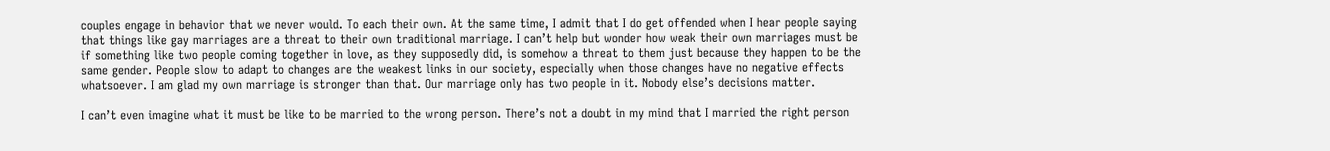couples engage in behavior that we never would. To each their own. At the same time, I admit that I do get offended when I hear people saying that things like gay marriages are a threat to their own traditional marriage. I can’t help but wonder how weak their own marriages must be if something like two people coming together in love, as they supposedly did, is somehow a threat to them just because they happen to be the same gender. People slow to adapt to changes are the weakest links in our society, especially when those changes have no negative effects whatsoever. I am glad my own marriage is stronger than that. Our marriage only has two people in it. Nobody else’s decisions matter.

I can’t even imagine what it must be like to be married to the wrong person. There’s not a doubt in my mind that I married the right person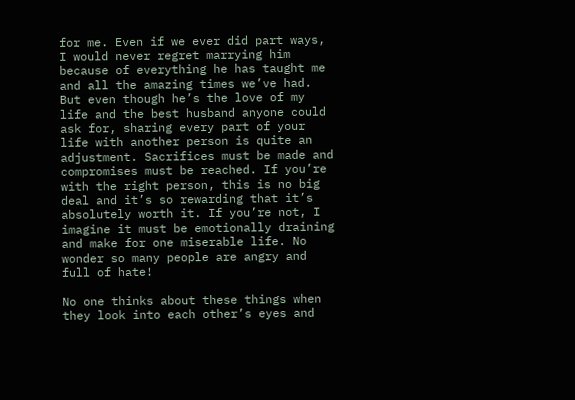for me. Even if we ever did part ways, I would never regret marrying him because of everything he has taught me and all the amazing times we’ve had. But even though he’s the love of my life and the best husband anyone could ask for, sharing every part of your life with another person is quite an adjustment. Sacrifices must be made and compromises must be reached. If you’re with the right person, this is no big deal and it’s so rewarding that it’s absolutely worth it. If you’re not, I imagine it must be emotionally draining and make for one miserable life. No wonder so many people are angry and full of hate!

No one thinks about these things when they look into each other’s eyes and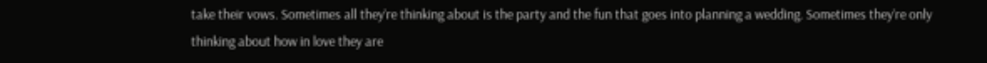take their vows. Sometimes all they’re thinking about is the party and the fun that goes into planning a wedding. Sometimes they’re only thinking about how in love they are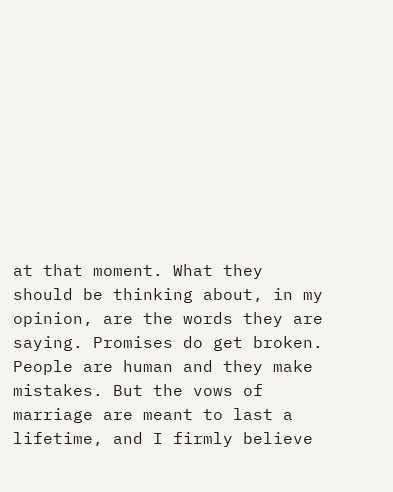at that moment. What they should be thinking about, in my opinion, are the words they are saying. Promises do get broken. People are human and they make mistakes. But the vows of marriage are meant to last a lifetime, and I firmly believe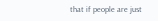that if people are just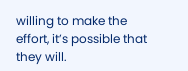willing to make the effort, it’s possible that they will.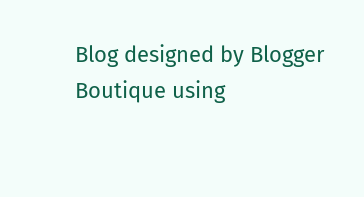Blog designed by Blogger Boutique using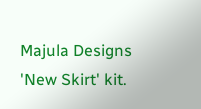Majula Designs 'New Skirt' kit.